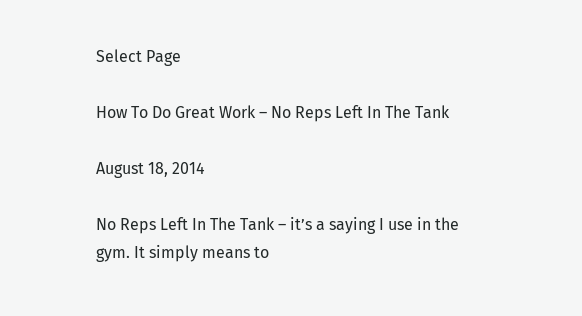Select Page

How To Do Great Work – No Reps Left In The Tank

August 18, 2014

No Reps Left In The Tank – it’s a saying I use in the gym. It simply means to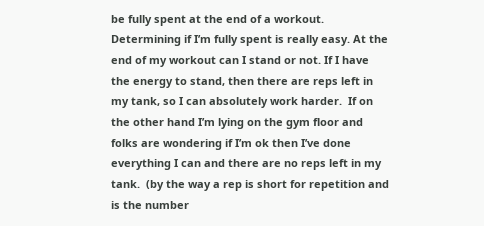be fully spent at the end of a workout. Determining if I’m fully spent is really easy. At the end of my workout can I stand or not. If I have the energy to stand, then there are reps left in my tank, so I can absolutely work harder.  If on the other hand I’m lying on the gym floor and folks are wondering if I’m ok then I’ve done everything I can and there are no reps left in my tank.  (by the way a rep is short for repetition and is the number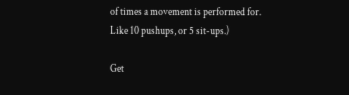of times a movement is performed for.  Like 10 pushups, or 5 sit-ups.)

Get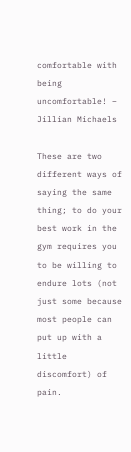comfortable with being uncomfortable! – Jillian Michaels

These are two different ways of saying the same thing; to do your best work in the gym requires you to be willing to endure lots (not just some because most people can put up with a little discomfort) of pain.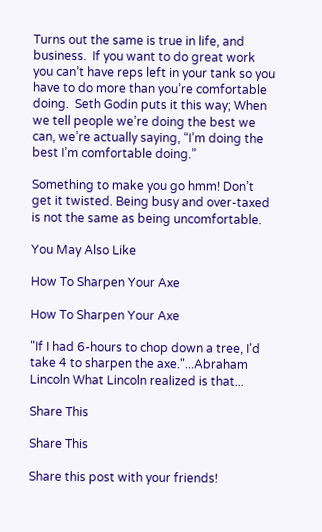Turns out the same is true in life, and business.  If you want to do great work you can’t have reps left in your tank so you have to do more than you’re comfortable doing.  Seth Godin puts it this way; When we tell people we’re doing the best we can, we’re actually saying, “I’m doing the best I’m comfortable doing.”

Something to make you go hmm! Don’t get it twisted. Being busy and over-taxed is not the same as being uncomfortable.

You May Also Like

How To Sharpen Your Axe

How To Sharpen Your Axe

"If I had 6-hours to chop down a tree, I'd take 4 to sharpen the axe."...Abraham Lincoln What Lincoln realized is that...

Share This

Share This

Share this post with your friends!